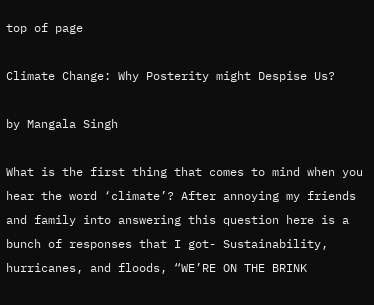top of page

Climate Change: Why Posterity might Despise Us?

by Mangala Singh

What is the first thing that comes to mind when you hear the word ‘climate’? After annoying my friends and family into answering this question here is a bunch of responses that I got- Sustainability, hurricanes, and floods, “WE’RE ON THE BRINK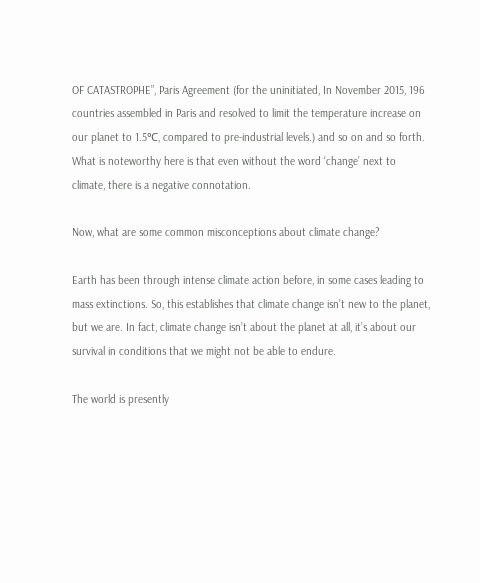OF CATASTROPHE”, Paris Agreement (for the uninitiated, In November 2015, 196 countries assembled in Paris and resolved to limit the temperature increase on our planet to 1.5℃, compared to pre-industrial levels.) and so on and so forth. What is noteworthy here is that even without the word ‘change’ next to climate, there is a negative connotation.

Now, what are some common misconceptions about climate change?

Earth has been through intense climate action before, in some cases leading to mass extinctions. So, this establishes that climate change isn’t new to the planet, but we are. In fact, climate change isn’t about the planet at all, it’s about our survival in conditions that we might not be able to endure.

The world is presently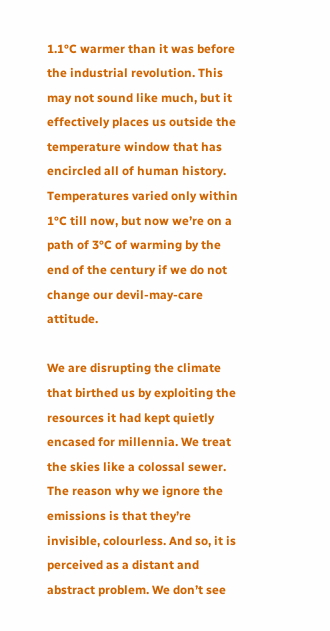1.1°C warmer than it was before the industrial revolution. This may not sound like much, but it effectively places us outside the temperature window that has encircled all of human history. Temperatures varied only within 1°C till now, but now we’re on a path of 3°C of warming by the end of the century if we do not change our devil-may-care attitude.

We are disrupting the climate that birthed us by exploiting the resources it had kept quietly encased for millennia. We treat the skies like a colossal sewer. The reason why we ignore the emissions is that they’re invisible, colourless. And so, it is perceived as a distant and abstract problem. We don’t see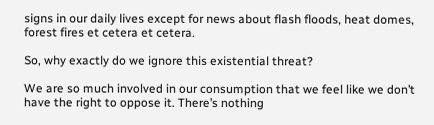signs in our daily lives except for news about flash floods, heat domes, forest fires et cetera et cetera.

So, why exactly do we ignore this existential threat?

We are so much involved in our consumption that we feel like we don’t have the right to oppose it. There’s nothing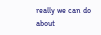really we can do about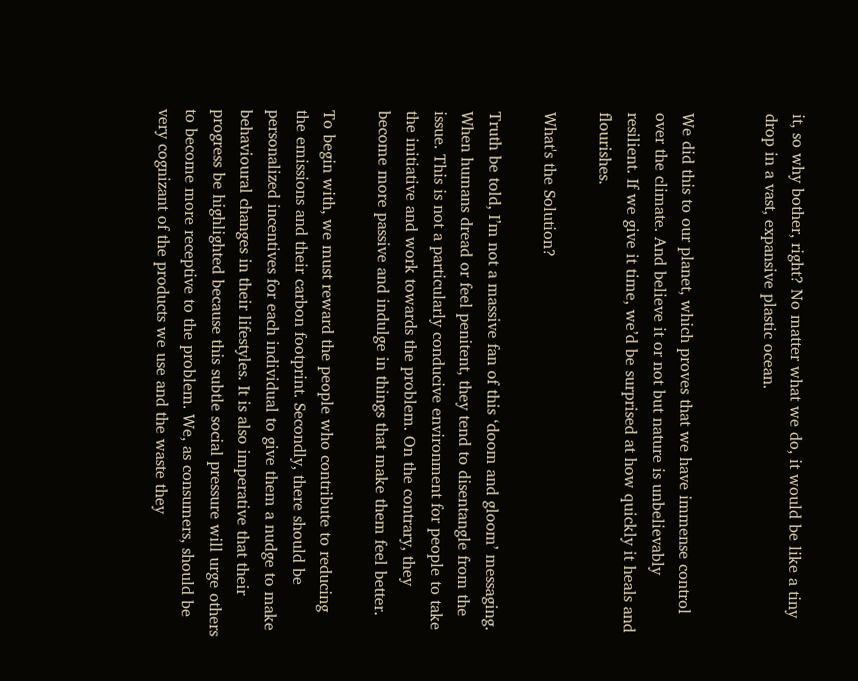it, so why bother, right? No matter what we do, it would be like a tiny drop in a vast, expansive plastic ocean.


We did this to our planet, which proves that we have immense control over the climate. And believe it or not but nature is unbelievably resilient. If we give it time, we’d be surprised at how quickly it heals and flourishes.

What's the Solution?

Truth be told, I’m not a massive fan of this ‘doom and gloom’ messaging. When humans dread or feel penitent, they tend to disentangle from the issue. This is not a particularly conducive environment for people to take the initiative and work towards the problem. On the contrary, they become more passive and indulge in things that make them feel better.

To begin with, we must reward the people who contribute to reducing the emissions and their carbon footprint. Secondly, there should be personalized incentives for each individual to give them a nudge to make behavioural changes in their lifestyles. It is also imperative that their progress be highlighted because this subtle social pressure will urge others to become more receptive to the problem. We, as consumers, should be very cognizant of the products we use and the waste they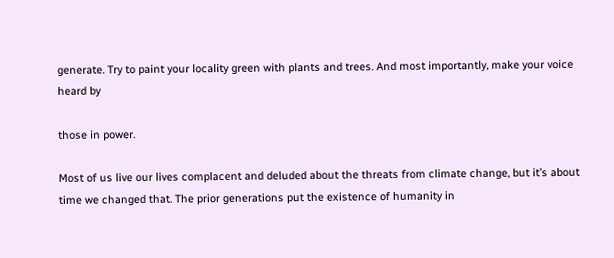generate. Try to paint your locality green with plants and trees. And most importantly, make your voice heard by

those in power.

Most of us live our lives complacent and deluded about the threats from climate change, but it’s about time we changed that. The prior generations put the existence of humanity in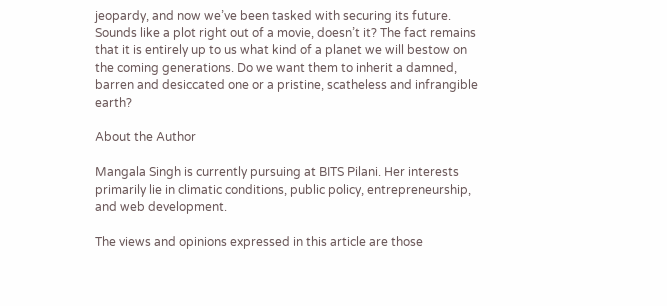jeopardy, and now we’ve been tasked with securing its future. Sounds like a plot right out of a movie, doesn’t it? The fact remains that it is entirely up to us what kind of a planet we will bestow on the coming generations. Do we want them to inherit a damned, barren and desiccated one or a pristine, scatheless and infrangible earth?

About the Author

Mangala Singh is currently pursuing at BITS Pilani. Her interests primarily lie in climatic conditions, public policy, entrepreneurship, and web development.

The views and opinions expressed in this article are those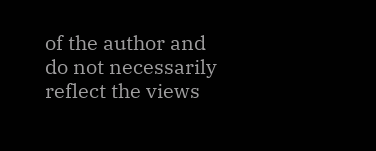of the author and do not necessarily reflect the views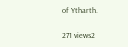of Ytharth.

271 views2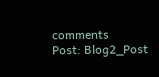comments
Post: Blog2_Post